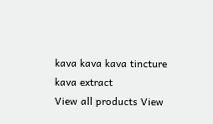kava kava kava tincture kava extract
View all products View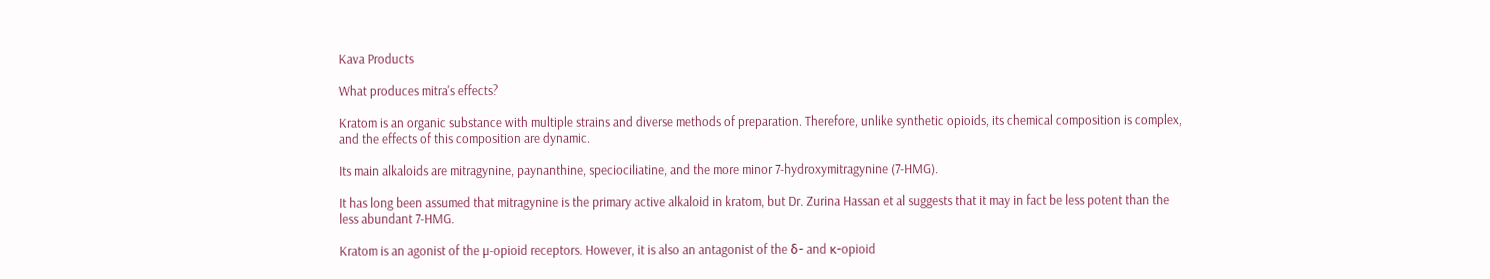Kava Products

What produces mitra's effects?

Kratom is an organic substance with multiple strains and diverse methods of preparation. Therefore, unlike synthetic opioids, its chemical composition is complex, and the effects of this composition are dynamic.

Its main alkaloids are mitragynine, paynanthine, speciociliatine, and the more minor 7-hydroxymitragynine (7-HMG).

It has long been assumed that mitragynine is the primary active alkaloid in kratom, but Dr. Zurina Hassan et al suggests that it may in fact be less potent than the less abundant 7-HMG.

Kratom is an agonist of the µ-opioid receptors. However, it is also an antagonist of the δ- and κ-opioid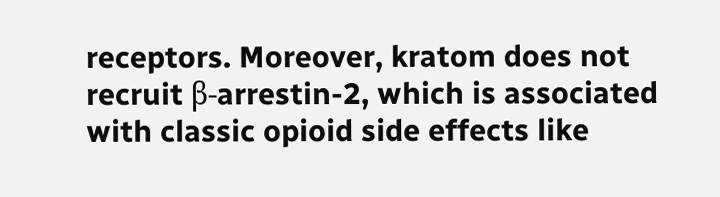receptors. Moreover, kratom does not recruit β-arrestin-2, which is associated with classic opioid side effects like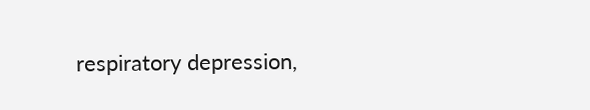respiratory depression,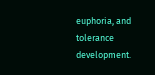euphoria, and tolerance development.